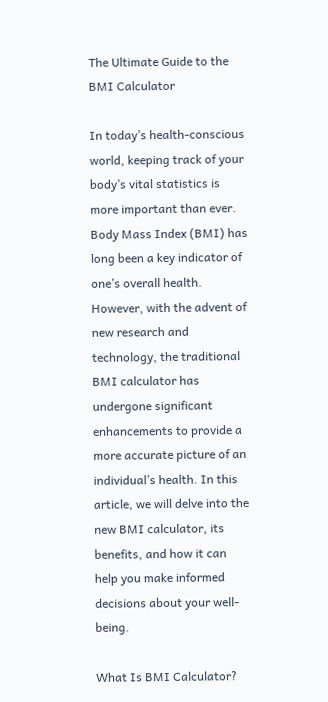The Ultimate Guide to the BMI Calculator

In today’s health-conscious world, keeping track of your body’s vital statistics is more important than ever. Body Mass Index (BMI) has long been a key indicator of one’s overall health. However, with the advent of new research and technology, the traditional BMI calculator has undergone significant enhancements to provide a more accurate picture of an individual’s health. In this article, we will delve into the new BMI calculator, its benefits, and how it can help you make informed decisions about your well-being.

What Is BMI Calculator?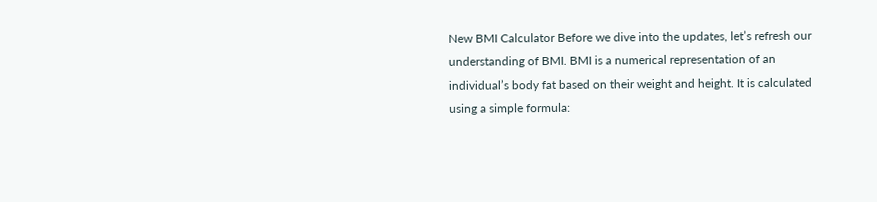New BMI Calculator Before we dive into the updates, let’s refresh our understanding of BMI. BMI is a numerical representation of an individual’s body fat based on their weight and height. It is calculated using a simple formula: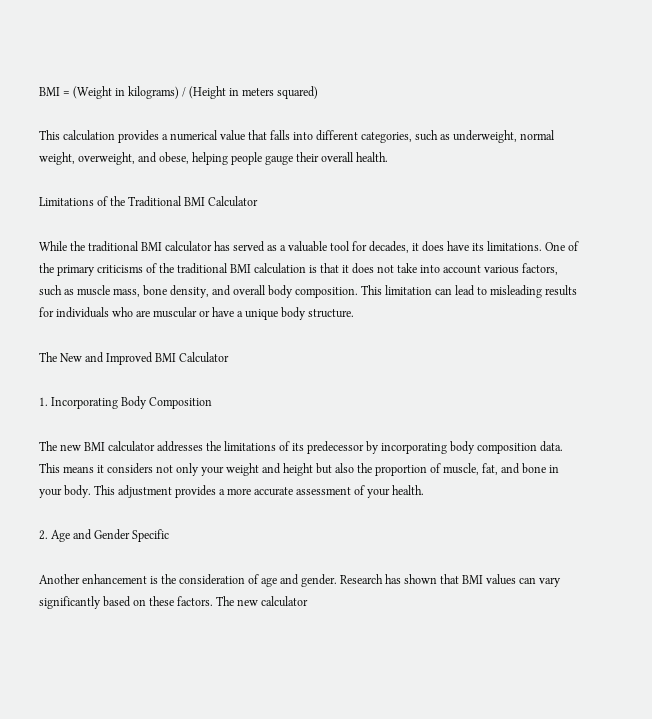BMI = (Weight in kilograms) / (Height in meters squared)

This calculation provides a numerical value that falls into different categories, such as underweight, normal weight, overweight, and obese, helping people gauge their overall health.

Limitations of the Traditional BMI Calculator

While the traditional BMI calculator has served as a valuable tool for decades, it does have its limitations. One of the primary criticisms of the traditional BMI calculation is that it does not take into account various factors, such as muscle mass, bone density, and overall body composition. This limitation can lead to misleading results for individuals who are muscular or have a unique body structure.

The New and Improved BMI Calculator

1. Incorporating Body Composition

The new BMI calculator addresses the limitations of its predecessor by incorporating body composition data. This means it considers not only your weight and height but also the proportion of muscle, fat, and bone in your body. This adjustment provides a more accurate assessment of your health.

2. Age and Gender Specific

Another enhancement is the consideration of age and gender. Research has shown that BMI values can vary significantly based on these factors. The new calculator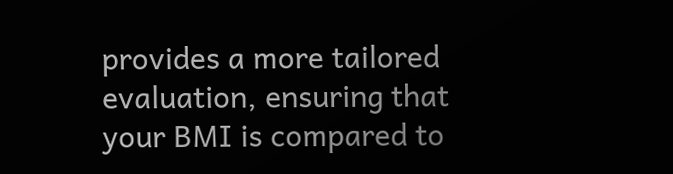provides a more tailored evaluation, ensuring that your BMI is compared to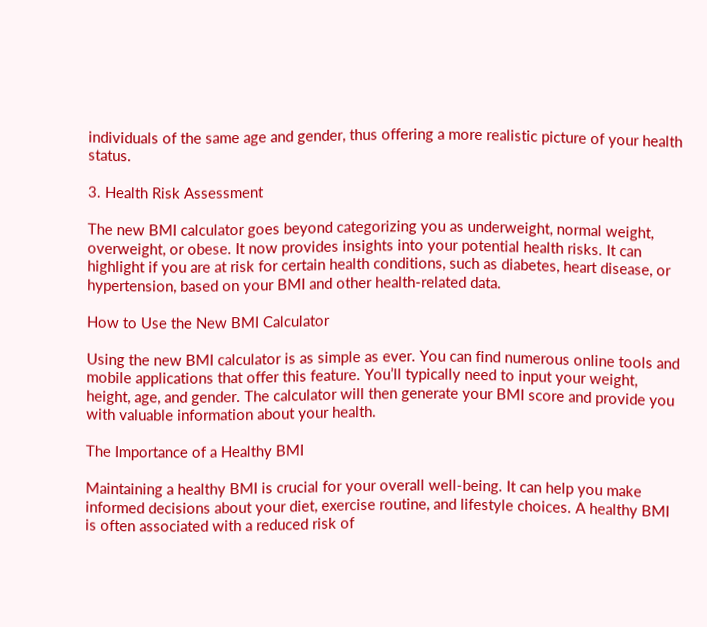individuals of the same age and gender, thus offering a more realistic picture of your health status.

3. Health Risk Assessment

The new BMI calculator goes beyond categorizing you as underweight, normal weight, overweight, or obese. It now provides insights into your potential health risks. It can highlight if you are at risk for certain health conditions, such as diabetes, heart disease, or hypertension, based on your BMI and other health-related data.

How to Use the New BMI Calculator

Using the new BMI calculator is as simple as ever. You can find numerous online tools and mobile applications that offer this feature. You’ll typically need to input your weight, height, age, and gender. The calculator will then generate your BMI score and provide you with valuable information about your health.

The Importance of a Healthy BMI

Maintaining a healthy BMI is crucial for your overall well-being. It can help you make informed decisions about your diet, exercise routine, and lifestyle choices. A healthy BMI is often associated with a reduced risk of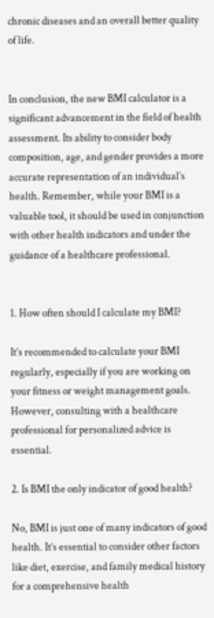chronic diseases and an overall better quality of life.


In conclusion, the new BMI calculator is a significant advancement in the field of health assessment. Its ability to consider body composition, age, and gender provides a more accurate representation of an individual’s health. Remember, while your BMI is a valuable tool, it should be used in conjunction with other health indicators and under the guidance of a healthcare professional.


1. How often should I calculate my BMI?

It’s recommended to calculate your BMI regularly, especially if you are working on your fitness or weight management goals. However, consulting with a healthcare professional for personalized advice is essential.

2. Is BMI the only indicator of good health?

No, BMI is just one of many indicators of good health. It’s essential to consider other factors like diet, exercise, and family medical history for a comprehensive health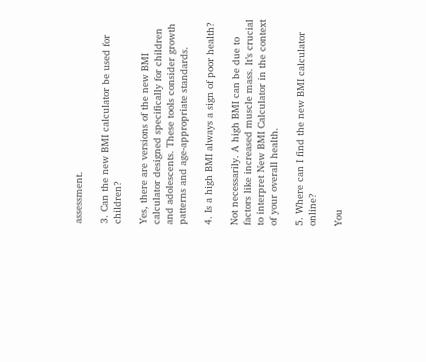assessment.

3. Can the new BMI calculator be used for children?

Yes, there are versions of the new BMI calculator designed specifically for children and adolescents. These tools consider growth patterns and age-appropriate standards.

4. Is a high BMI always a sign of poor health?

Not necessarily. A high BMI can be due to factors like increased muscle mass. It’s crucial to interpret New BMI Calculator in the context of your overall health.

5. Where can I find the new BMI calculator online?

You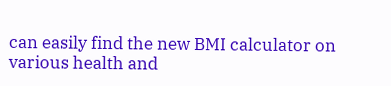can easily find the new BMI calculator on various health and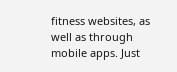fitness websites, as well as through mobile apps. Just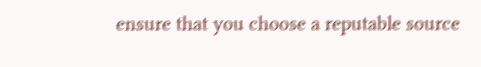ensure that you choose a reputable source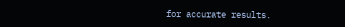for accurate results.